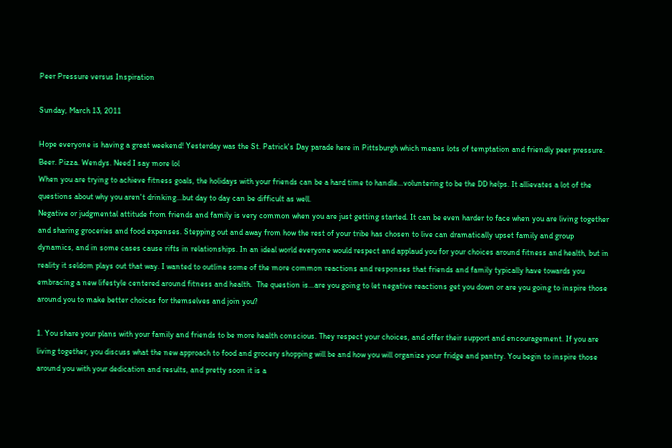Peer Pressure versus Inspiration

Sunday, March 13, 2011

Hope everyone is having a great weekend! Yesterday was the St. Patrick's Day parade here in Pittsburgh which means lots of temptation and friendly peer pressure. Beer. Pizza. Wendys. Need I say more lol
When you are trying to achieve fitness goals, the holidays with your friends can be a hard time to handle...voluntering to be the DD helps. It allievates a lot of the questions about why you aren't drinking...but day to day can be difficult as well.
Negative or judgmental attitude from friends and family is very common when you are just getting started. It can be even harder to face when you are living together and sharing groceries and food expenses. Stepping out and away from how the rest of your tribe has chosen to live can dramatically upset family and group dynamics, and in some cases cause rifts in relationships. In an ideal world everyone would respect and applaud you for your choices around fitness and health, but in reality it seldom plays out that way. I wanted to outline some of the more common reactions and responses that friends and family typically have towards you embracing a new lifestyle centered around fitness and health.  The question is...are you going to let negative reactions get you down or are you going to inspire those around you to make better choices for themselves and join you?

1. You share your plans with your family and friends to be more health conscious. They respect your choices, and offer their support and encouragement. If you are living together, you discuss what the new approach to food and grocery shopping will be and how you will organize your fridge and pantry. You begin to inspire those around you with your dedication and results, and pretty soon it is a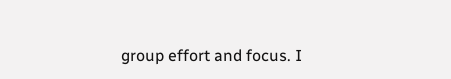group effort and focus. I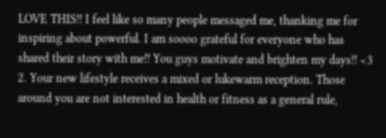LOVE THIS!! I feel like so many people messaged me, thanking me for inspiring about powerful. I am soooo grateful for everyone who has shared their story with me!! You guys motivate and brighten my days!! <3
2. Your new lifestyle receives a mixed or lukewarm reception. Those around you are not interested in health or fitness as a general rule,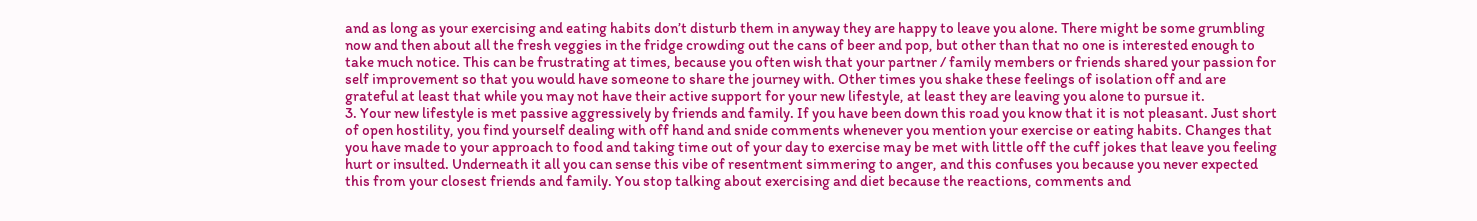and as long as your exercising and eating habits don’t disturb them in anyway they are happy to leave you alone. There might be some grumbling now and then about all the fresh veggies in the fridge crowding out the cans of beer and pop, but other than that no one is interested enough to take much notice. This can be frustrating at times, because you often wish that your partner / family members or friends shared your passion for self improvement so that you would have someone to share the journey with. Other times you shake these feelings of isolation off and are grateful at least that while you may not have their active support for your new lifestyle, at least they are leaving you alone to pursue it.
3. Your new lifestyle is met passive aggressively by friends and family. If you have been down this road you know that it is not pleasant. Just short of open hostility, you find yourself dealing with off hand and snide comments whenever you mention your exercise or eating habits. Changes that you have made to your approach to food and taking time out of your day to exercise may be met with little off the cuff jokes that leave you feeling hurt or insulted. Underneath it all you can sense this vibe of resentment simmering to anger, and this confuses you because you never expected this from your closest friends and family. You stop talking about exercising and diet because the reactions, comments and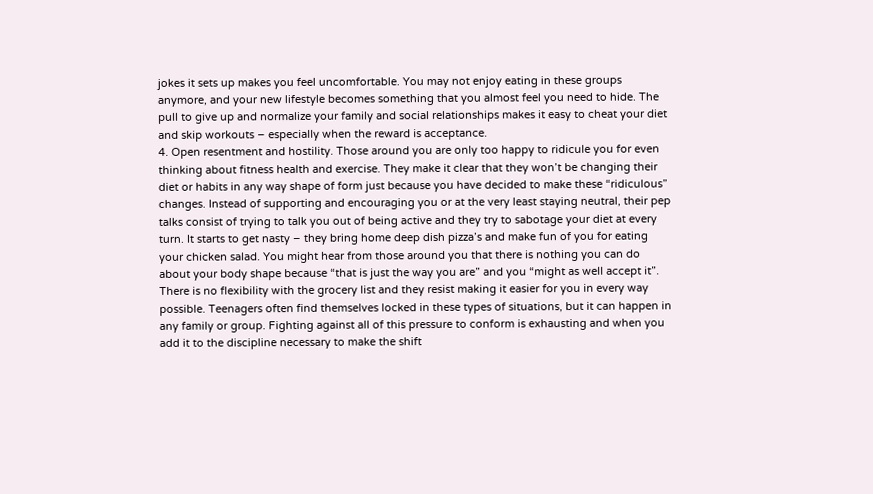jokes it sets up makes you feel uncomfortable. You may not enjoy eating in these groups anymore, and your new lifestyle becomes something that you almost feel you need to hide. The pull to give up and normalize your family and social relationships makes it easy to cheat your diet and skip workouts – especially when the reward is acceptance.
4. Open resentment and hostility. Those around you are only too happy to ridicule you for even thinking about fitness health and exercise. They make it clear that they won’t be changing their diet or habits in any way shape of form just because you have decided to make these “ridiculous” changes. Instead of supporting and encouraging you or at the very least staying neutral, their pep talks consist of trying to talk you out of being active and they try to sabotage your diet at every turn. It starts to get nasty – they bring home deep dish pizza’s and make fun of you for eating your chicken salad. You might hear from those around you that there is nothing you can do about your body shape because “that is just the way you are” and you “might as well accept it”. There is no flexibility with the grocery list and they resist making it easier for you in every way possible. Teenagers often find themselves locked in these types of situations, but it can happen in any family or group. Fighting against all of this pressure to conform is exhausting and when you add it to the discipline necessary to make the shift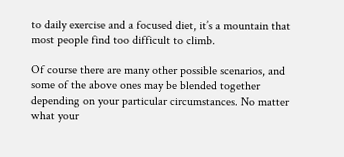to daily exercise and a focused diet, it’s a mountain that most people find too difficult to climb.

Of course there are many other possible scenarios, and some of the above ones may be blended together depending on your particular circumstances. No matter what your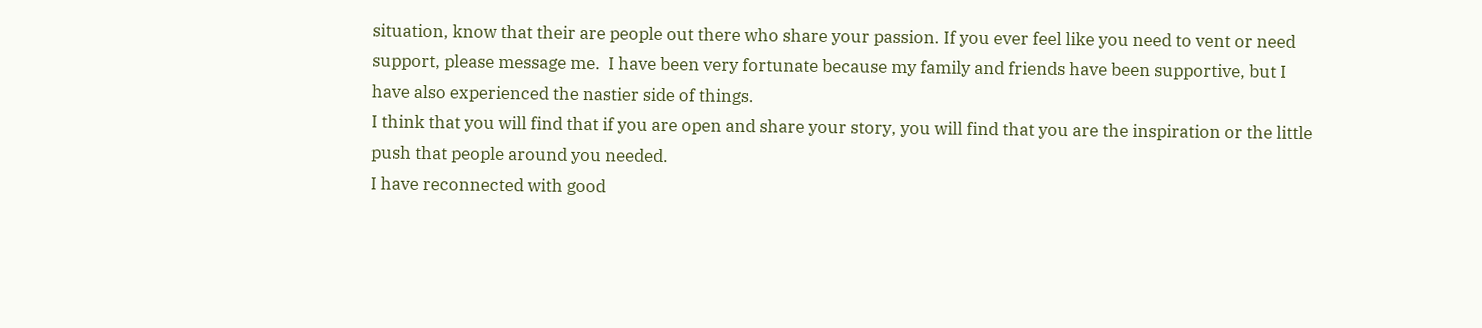situation, know that their are people out there who share your passion. If you ever feel like you need to vent or need support, please message me.  I have been very fortunate because my family and friends have been supportive, but I have also experienced the nastier side of things.
I think that you will find that if you are open and share your story, you will find that you are the inspiration or the little push that people around you needed.
I have reconnected with good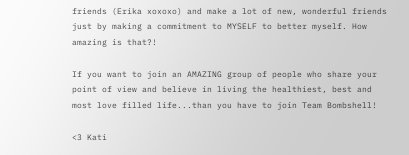friends (Erika xoxoxo) and make a lot of new, wonderful friends just by making a commitment to MYSELF to better myself. How amazing is that?!

If you want to join an AMAZING group of people who share your point of view and believe in living the healthiest, best and most love filled life...than you have to join Team Bombshell!

<3 Kati